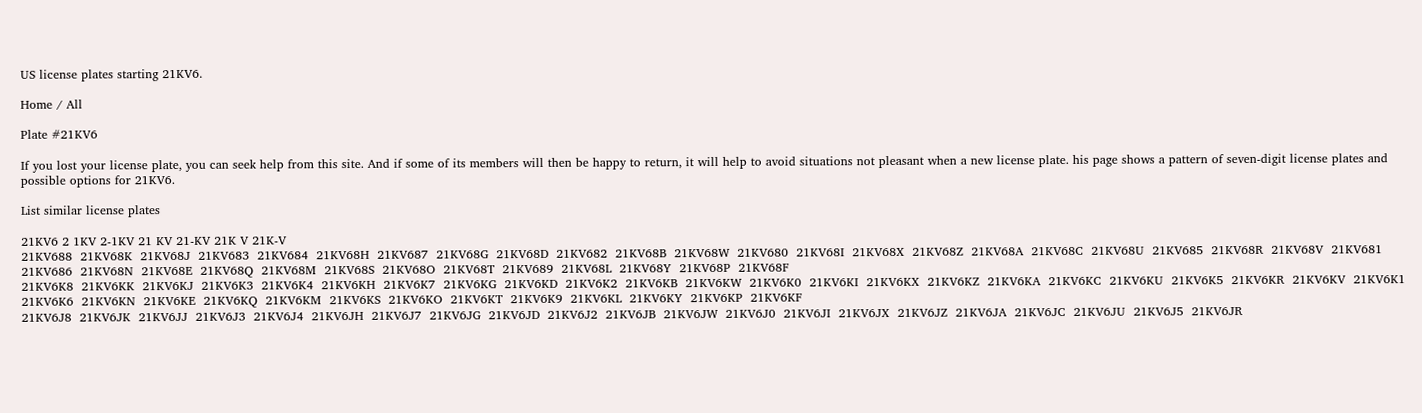US license plates starting 21KV6.

Home / All

Plate #21KV6

If you lost your license plate, you can seek help from this site. And if some of its members will then be happy to return, it will help to avoid situations not pleasant when a new license plate. his page shows a pattern of seven-digit license plates and possible options for 21KV6.

List similar license plates

21KV6 2 1KV 2-1KV 21 KV 21-KV 21K V 21K-V
21KV688  21KV68K  21KV68J  21KV683  21KV684  21KV68H  21KV687  21KV68G  21KV68D  21KV682  21KV68B  21KV68W  21KV680  21KV68I  21KV68X  21KV68Z  21KV68A  21KV68C  21KV68U  21KV685  21KV68R  21KV68V  21KV681  21KV686  21KV68N  21KV68E  21KV68Q  21KV68M  21KV68S  21KV68O  21KV68T  21KV689  21KV68L  21KV68Y  21KV68P  21KV68F
21KV6K8  21KV6KK  21KV6KJ  21KV6K3  21KV6K4  21KV6KH  21KV6K7  21KV6KG  21KV6KD  21KV6K2  21KV6KB  21KV6KW  21KV6K0  21KV6KI  21KV6KX  21KV6KZ  21KV6KA  21KV6KC  21KV6KU  21KV6K5  21KV6KR  21KV6KV  21KV6K1  21KV6K6  21KV6KN  21KV6KE  21KV6KQ  21KV6KM  21KV6KS  21KV6KO  21KV6KT  21KV6K9  21KV6KL  21KV6KY  21KV6KP  21KV6KF
21KV6J8  21KV6JK  21KV6JJ  21KV6J3  21KV6J4  21KV6JH  21KV6J7  21KV6JG  21KV6JD  21KV6J2  21KV6JB  21KV6JW  21KV6J0  21KV6JI  21KV6JX  21KV6JZ  21KV6JA  21KV6JC  21KV6JU  21KV6J5  21KV6JR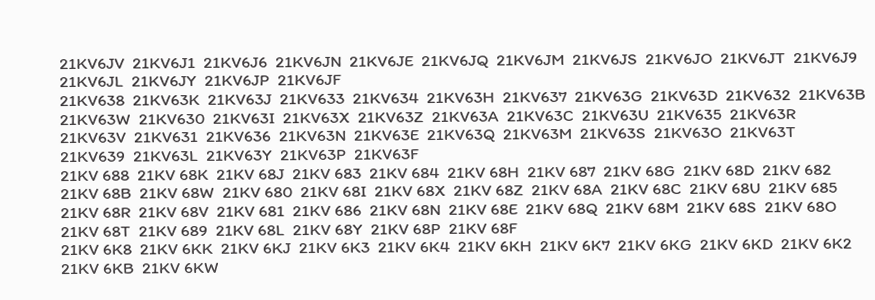21KV6JV  21KV6J1  21KV6J6  21KV6JN  21KV6JE  21KV6JQ  21KV6JM  21KV6JS  21KV6JO  21KV6JT  21KV6J9  21KV6JL  21KV6JY  21KV6JP  21KV6JF
21KV638  21KV63K  21KV63J  21KV633  21KV634  21KV63H  21KV637  21KV63G  21KV63D  21KV632  21KV63B  21KV63W  21KV630  21KV63I  21KV63X  21KV63Z  21KV63A  21KV63C  21KV63U  21KV635  21KV63R  21KV63V  21KV631  21KV636  21KV63N  21KV63E  21KV63Q  21KV63M  21KV63S  21KV63O  21KV63T  21KV639  21KV63L  21KV63Y  21KV63P  21KV63F
21KV 688  21KV 68K  21KV 68J  21KV 683  21KV 684  21KV 68H  21KV 687  21KV 68G  21KV 68D  21KV 682  21KV 68B  21KV 68W  21KV 680  21KV 68I  21KV 68X  21KV 68Z  21KV 68A  21KV 68C  21KV 68U  21KV 685  21KV 68R  21KV 68V  21KV 681  21KV 686  21KV 68N  21KV 68E  21KV 68Q  21KV 68M  21KV 68S  21KV 68O  21KV 68T  21KV 689  21KV 68L  21KV 68Y  21KV 68P  21KV 68F
21KV 6K8  21KV 6KK  21KV 6KJ  21KV 6K3  21KV 6K4  21KV 6KH  21KV 6K7  21KV 6KG  21KV 6KD  21KV 6K2  21KV 6KB  21KV 6KW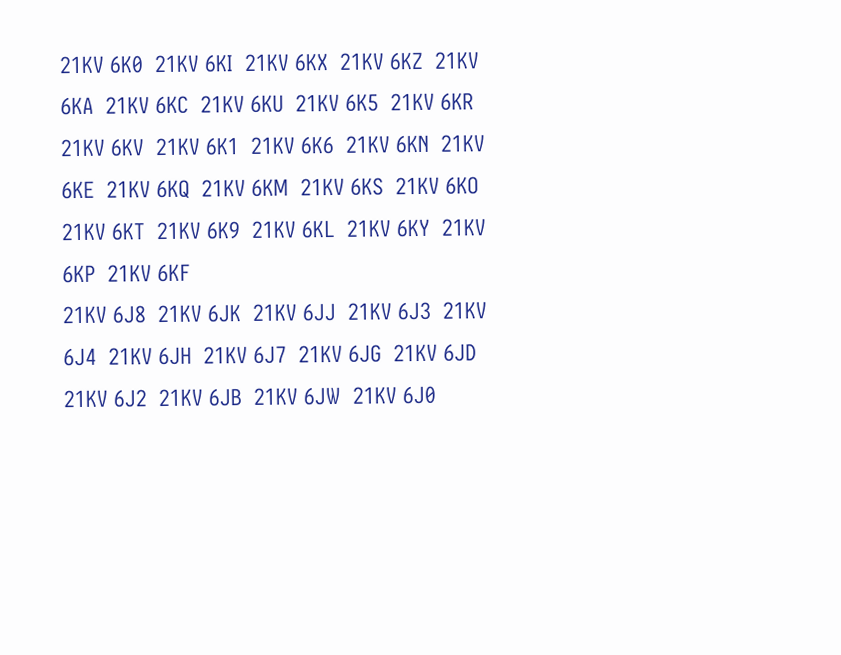21KV 6K0  21KV 6KI  21KV 6KX  21KV 6KZ  21KV 6KA  21KV 6KC  21KV 6KU  21KV 6K5  21KV 6KR  21KV 6KV  21KV 6K1  21KV 6K6  21KV 6KN  21KV 6KE  21KV 6KQ  21KV 6KM  21KV 6KS  21KV 6KO  21KV 6KT  21KV 6K9  21KV 6KL  21KV 6KY  21KV 6KP  21KV 6KF
21KV 6J8  21KV 6JK  21KV 6JJ  21KV 6J3  21KV 6J4  21KV 6JH  21KV 6J7  21KV 6JG  21KV 6JD  21KV 6J2  21KV 6JB  21KV 6JW  21KV 6J0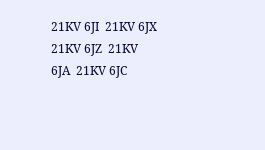21KV 6JI  21KV 6JX  21KV 6JZ  21KV 6JA  21KV 6JC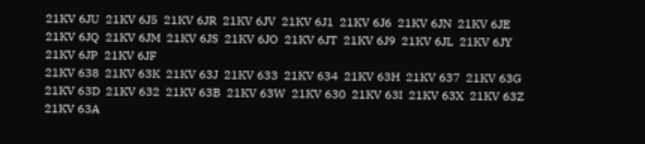21KV 6JU  21KV 6J5  21KV 6JR  21KV 6JV  21KV 6J1  21KV 6J6  21KV 6JN  21KV 6JE  21KV 6JQ  21KV 6JM  21KV 6JS  21KV 6JO  21KV 6JT  21KV 6J9  21KV 6JL  21KV 6JY  21KV 6JP  21KV 6JF
21KV 638  21KV 63K  21KV 63J  21KV 633  21KV 634  21KV 63H  21KV 637  21KV 63G  21KV 63D  21KV 632  21KV 63B  21KV 63W  21KV 630  21KV 63I  21KV 63X  21KV 63Z  21KV 63A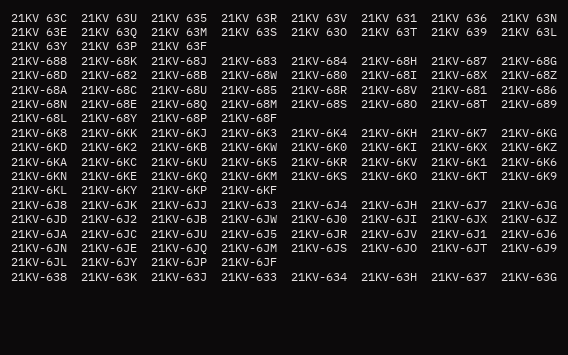21KV 63C  21KV 63U  21KV 635  21KV 63R  21KV 63V  21KV 631  21KV 636  21KV 63N  21KV 63E  21KV 63Q  21KV 63M  21KV 63S  21KV 63O  21KV 63T  21KV 639  21KV 63L  21KV 63Y  21KV 63P  21KV 63F
21KV-688  21KV-68K  21KV-68J  21KV-683  21KV-684  21KV-68H  21KV-687  21KV-68G  21KV-68D  21KV-682  21KV-68B  21KV-68W  21KV-680  21KV-68I  21KV-68X  21KV-68Z  21KV-68A  21KV-68C  21KV-68U  21KV-685  21KV-68R  21KV-68V  21KV-681  21KV-686  21KV-68N  21KV-68E  21KV-68Q  21KV-68M  21KV-68S  21KV-68O  21KV-68T  21KV-689  21KV-68L  21KV-68Y  21KV-68P  21KV-68F
21KV-6K8  21KV-6KK  21KV-6KJ  21KV-6K3  21KV-6K4  21KV-6KH  21KV-6K7  21KV-6KG  21KV-6KD  21KV-6K2  21KV-6KB  21KV-6KW  21KV-6K0  21KV-6KI  21KV-6KX  21KV-6KZ  21KV-6KA  21KV-6KC  21KV-6KU  21KV-6K5  21KV-6KR  21KV-6KV  21KV-6K1  21KV-6K6  21KV-6KN  21KV-6KE  21KV-6KQ  21KV-6KM  21KV-6KS  21KV-6KO  21KV-6KT  21KV-6K9  21KV-6KL  21KV-6KY  21KV-6KP  21KV-6KF
21KV-6J8  21KV-6JK  21KV-6JJ  21KV-6J3  21KV-6J4  21KV-6JH  21KV-6J7  21KV-6JG  21KV-6JD  21KV-6J2  21KV-6JB  21KV-6JW  21KV-6J0  21KV-6JI  21KV-6JX  21KV-6JZ  21KV-6JA  21KV-6JC  21KV-6JU  21KV-6J5  21KV-6JR  21KV-6JV  21KV-6J1  21KV-6J6  21KV-6JN  21KV-6JE  21KV-6JQ  21KV-6JM  21KV-6JS  21KV-6JO  21KV-6JT  21KV-6J9  21KV-6JL  21KV-6JY  21KV-6JP  21KV-6JF
21KV-638  21KV-63K  21KV-63J  21KV-633  21KV-634  21KV-63H  21KV-637  21KV-63G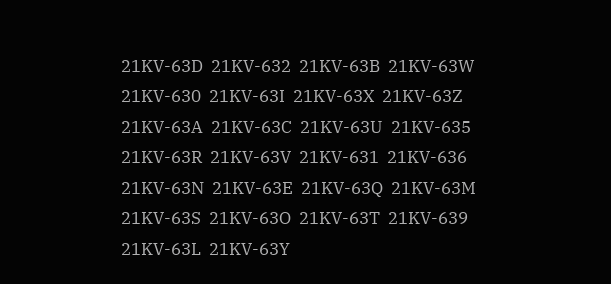21KV-63D  21KV-632  21KV-63B  21KV-63W  21KV-630  21KV-63I  21KV-63X  21KV-63Z  21KV-63A  21KV-63C  21KV-63U  21KV-635  21KV-63R  21KV-63V  21KV-631  21KV-636  21KV-63N  21KV-63E  21KV-63Q  21KV-63M  21KV-63S  21KV-63O  21KV-63T  21KV-639  21KV-63L  21KV-63Y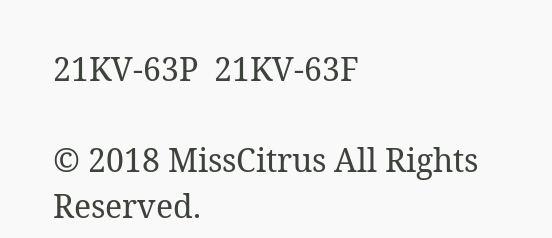21KV-63P  21KV-63F

© 2018 MissCitrus All Rights Reserved.